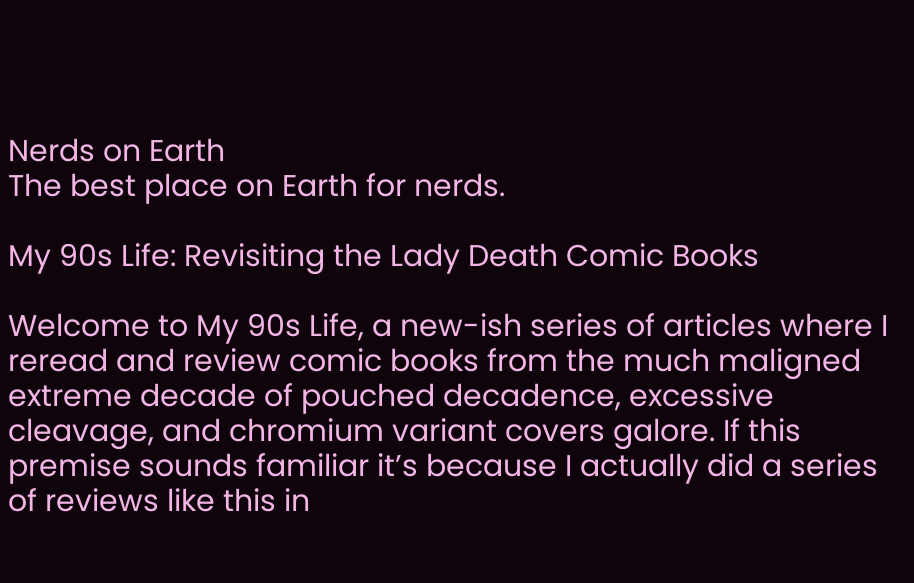Nerds on Earth
The best place on Earth for nerds.

My 90s Life: Revisiting the Lady Death Comic Books

Welcome to My 90s Life, a new-ish series of articles where I reread and review comic books from the much maligned extreme decade of pouched decadence, excessive cleavage, and chromium variant covers galore. If this premise sounds familiar it’s because I actually did a series of reviews like this in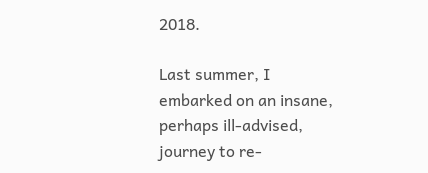2018.

Last summer, I embarked on an insane, perhaps ill-advised, journey to re-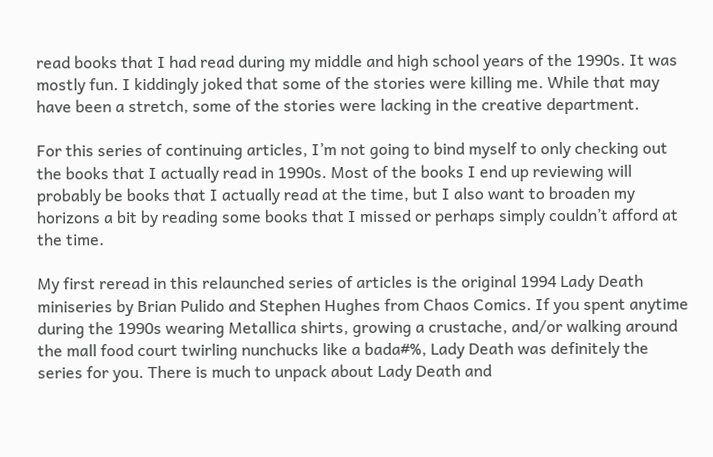read books that I had read during my middle and high school years of the 1990s. It was mostly fun. I kiddingly joked that some of the stories were killing me. While that may have been a stretch, some of the stories were lacking in the creative department.

For this series of continuing articles, I’m not going to bind myself to only checking out the books that I actually read in 1990s. Most of the books I end up reviewing will probably be books that I actually read at the time, but I also want to broaden my horizons a bit by reading some books that I missed or perhaps simply couldn’t afford at the time.

My first reread in this relaunched series of articles is the original 1994 Lady Death miniseries by Brian Pulido and Stephen Hughes from Chaos Comics. If you spent anytime during the 1990s wearing Metallica shirts, growing a crustache, and/or walking around the mall food court twirling nunchucks like a bada#%, Lady Death was definitely the series for you. There is much to unpack about Lady Death and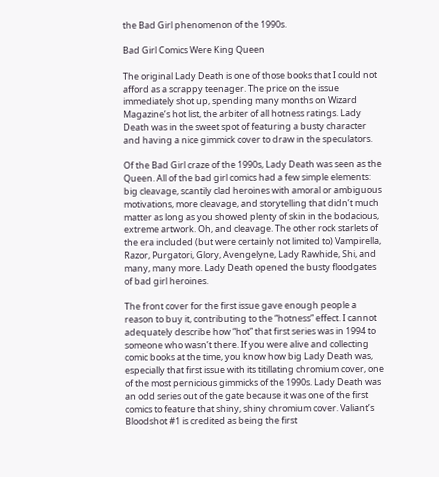the Bad Girl phenomenon of the 1990s.

Bad Girl Comics Were King Queen

The original Lady Death is one of those books that I could not afford as a scrappy teenager. The price on the issue immediately shot up, spending many months on Wizard Magazine’s hot list, the arbiter of all hotness ratings. Lady Death was in the sweet spot of featuring a busty character and having a nice gimmick cover to draw in the speculators.

Of the Bad Girl craze of the 1990s, Lady Death was seen as the Queen. All of the bad girl comics had a few simple elements: big cleavage, scantily clad heroines with amoral or ambiguous motivations, more cleavage, and storytelling that didn’t much matter as long as you showed plenty of skin in the bodacious, extreme artwork. Oh, and cleavage. The other rock starlets of the era included (but were certainly not limited to) Vampirella, Razor, Purgatori, Glory, Avengelyne, Lady Rawhide, Shi, and many, many more. Lady Death opened the busty floodgates of bad girl heroines.

The front cover for the first issue gave enough people a reason to buy it, contributing to the “hotness” effect. I cannot adequately describe how “hot” that first series was in 1994 to someone who wasn’t there. If you were alive and collecting comic books at the time, you know how big Lady Death was, especially that first issue with its titillating chromium cover, one of the most pernicious gimmicks of the 1990s. Lady Death was an odd series out of the gate because it was one of the first comics to feature that shiny, shiny chromium cover. Valiant’s Bloodshot #1 is credited as being the first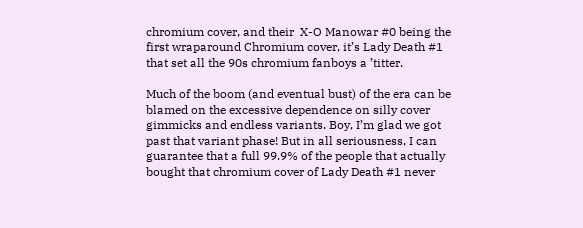chromium cover, and their  X-O Manowar #0 being the first wraparound Chromium cover, it’s Lady Death #1 that set all the 90s chromium fanboys a ’titter.

Much of the boom (and eventual bust) of the era can be blamed on the excessive dependence on silly cover gimmicks and endless variants. Boy, I’m glad we got past that variant phase! But in all seriousness, I can guarantee that a full 99.9% of the people that actually bought that chromium cover of Lady Death #1 never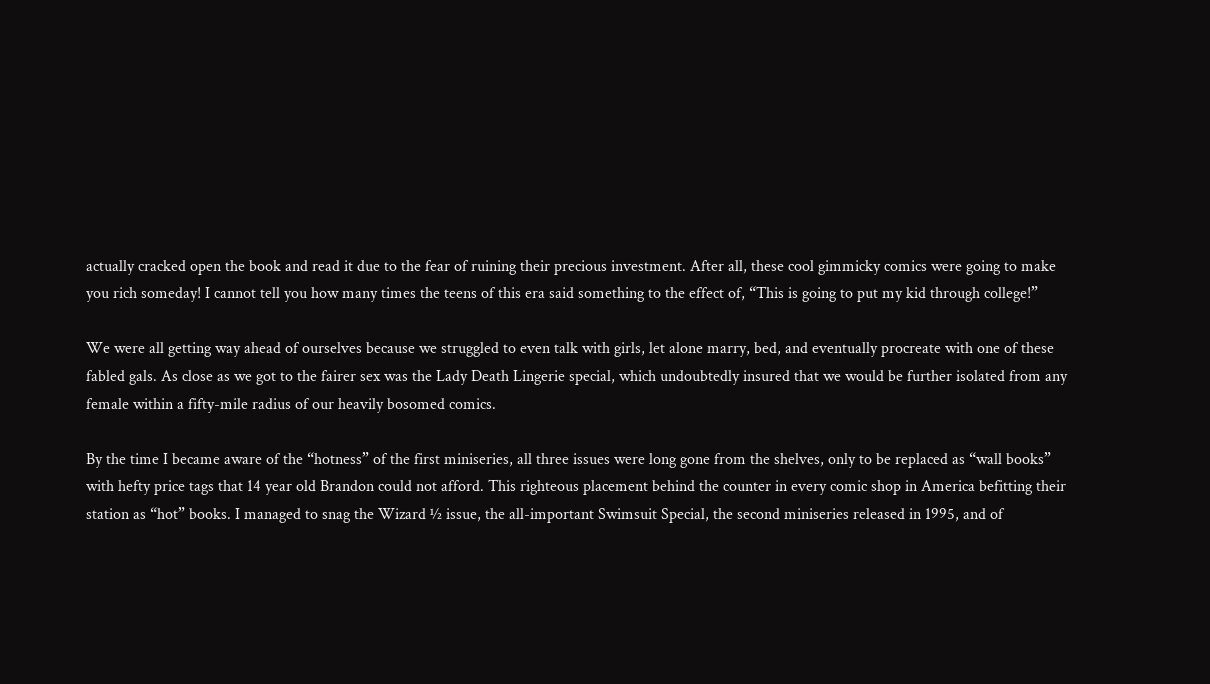actually cracked open the book and read it due to the fear of ruining their precious investment. After all, these cool gimmicky comics were going to make you rich someday! I cannot tell you how many times the teens of this era said something to the effect of, “This is going to put my kid through college!”

We were all getting way ahead of ourselves because we struggled to even talk with girls, let alone marry, bed, and eventually procreate with one of these fabled gals. As close as we got to the fairer sex was the Lady Death Lingerie special, which undoubtedly insured that we would be further isolated from any female within a fifty-mile radius of our heavily bosomed comics.

By the time I became aware of the “hotness” of the first miniseries, all three issues were long gone from the shelves, only to be replaced as “wall books” with hefty price tags that 14 year old Brandon could not afford. This righteous placement behind the counter in every comic shop in America befitting their station as “hot” books. I managed to snag the Wizard ½ issue, the all-important Swimsuit Special, the second miniseries released in 1995, and of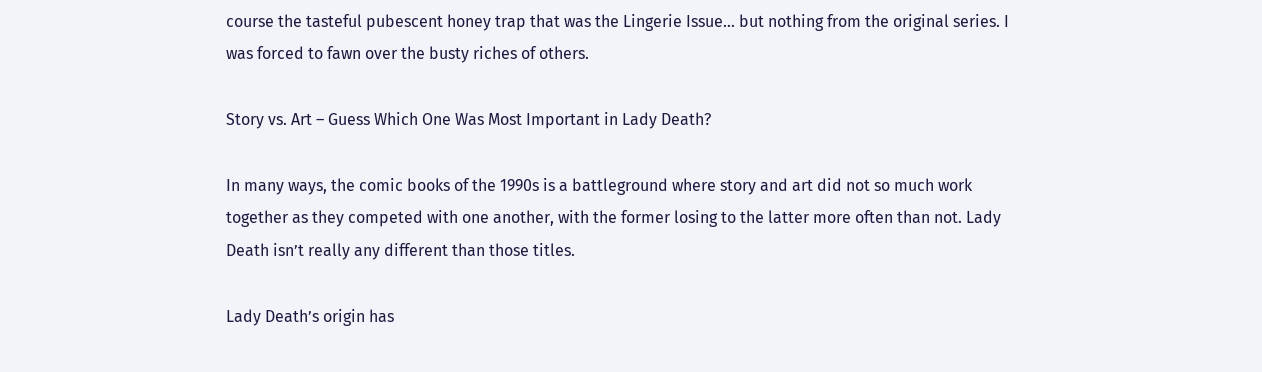course the tasteful pubescent honey trap that was the Lingerie Issue… but nothing from the original series. I was forced to fawn over the busty riches of others.

Story vs. Art – Guess Which One Was Most Important in Lady Death?

In many ways, the comic books of the 1990s is a battleground where story and art did not so much work together as they competed with one another, with the former losing to the latter more often than not. Lady Death isn’t really any different than those titles.

Lady Death’s origin has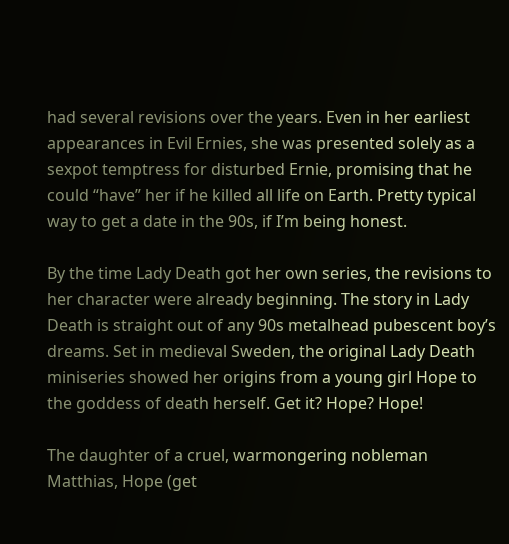had several revisions over the years. Even in her earliest appearances in Evil Ernies, she was presented solely as a sexpot temptress for disturbed Ernie, promising that he could “have” her if he killed all life on Earth. Pretty typical way to get a date in the 90s, if I’m being honest.

By the time Lady Death got her own series, the revisions to her character were already beginning. The story in Lady Death is straight out of any 90s metalhead pubescent boy’s dreams. Set in medieval Sweden, the original Lady Death miniseries showed her origins from a young girl Hope to the goddess of death herself. Get it? Hope? Hope!

The daughter of a cruel, warmongering nobleman Matthias, Hope (get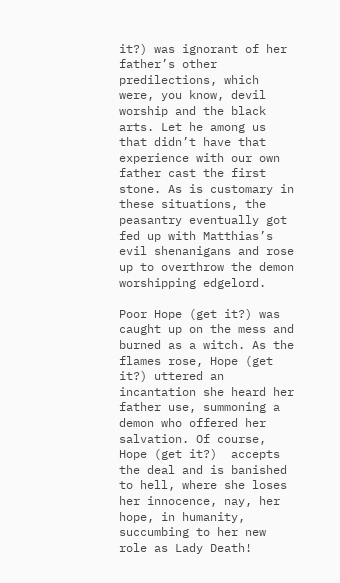it?) was ignorant of her father’s other predilections, which were, you know, devil worship and the black arts. Let he among us that didn’t have that experience with our own father cast the first stone. As is customary in these situations, the peasantry eventually got fed up with Matthias’s evil shenanigans and rose up to overthrow the demon worshipping edgelord.

Poor Hope (get it?) was caught up on the mess and burned as a witch. As the flames rose, Hope (get it?) uttered an incantation she heard her father use, summoning a demon who offered her salvation. Of course, Hope (get it?)  accepts the deal and is banished to hell, where she loses her innocence, nay, her hope, in humanity, succumbing to her new role as Lady Death!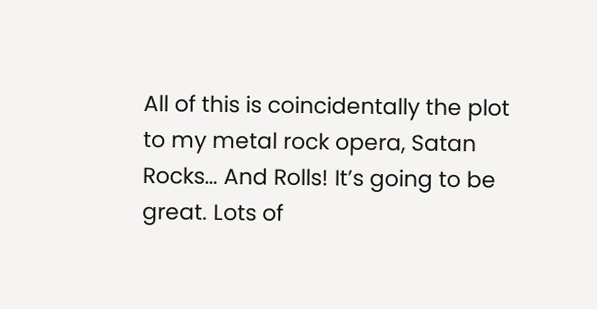All of this is coincidentally the plot to my metal rock opera, Satan Rocks… And Rolls! It’s going to be great. Lots of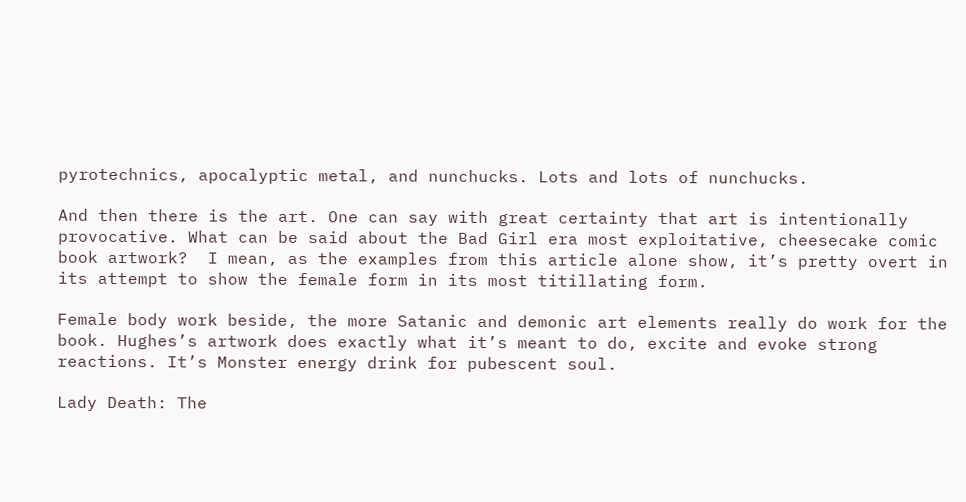pyrotechnics, apocalyptic metal, and nunchucks. Lots and lots of nunchucks.

And then there is the art. One can say with great certainty that art is intentionally provocative. What can be said about the Bad Girl era most exploitative, cheesecake comic book artwork?  I mean, as the examples from this article alone show, it’s pretty overt in its attempt to show the female form in its most titillating form.

Female body work beside, the more Satanic and demonic art elements really do work for the book. Hughes’s artwork does exactly what it’s meant to do, excite and evoke strong reactions. It’s Monster energy drink for pubescent soul.

Lady Death: The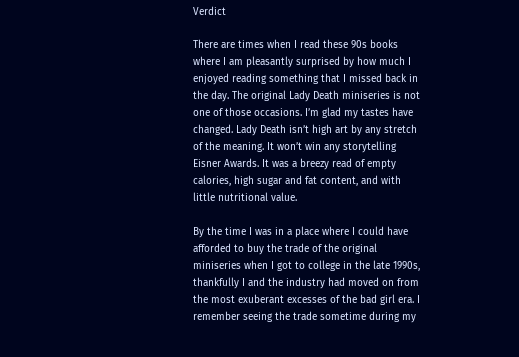Verdict

There are times when I read these 90s books where I am pleasantly surprised by how much I enjoyed reading something that I missed back in the day. The original Lady Death miniseries is not one of those occasions. I’m glad my tastes have changed. Lady Death isn’t high art by any stretch of the meaning. It won’t win any storytelling Eisner Awards. It was a breezy read of empty calories, high sugar and fat content, and with little nutritional value.

By the time I was in a place where I could have afforded to buy the trade of the original miniseries when I got to college in the late 1990s, thankfully I and the industry had moved on from the most exuberant excesses of the bad girl era. I remember seeing the trade sometime during my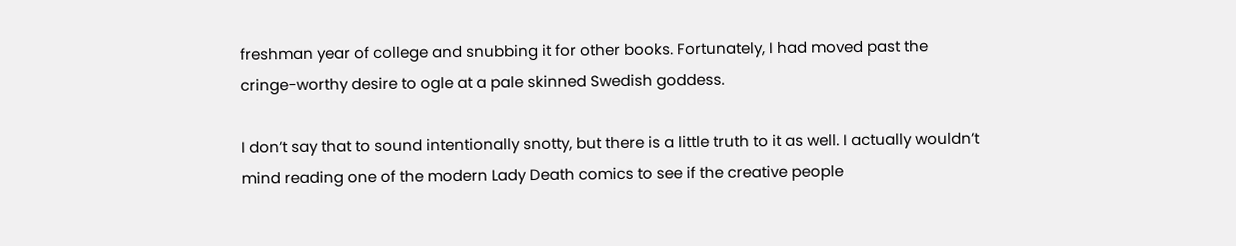freshman year of college and snubbing it for other books. Fortunately, I had moved past the cringe-worthy desire to ogle at a pale skinned Swedish goddess.

I don’t say that to sound intentionally snotty, but there is a little truth to it as well. I actually wouldn’t mind reading one of the modern Lady Death comics to see if the creative people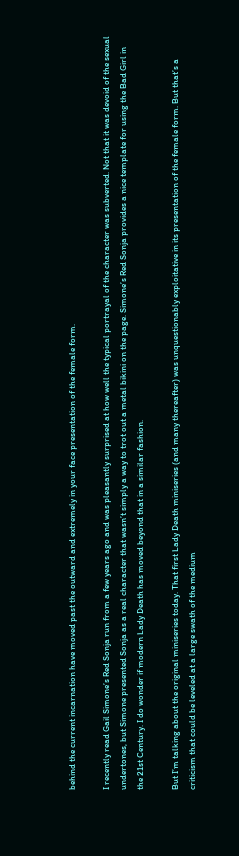behind the current incarnation have moved past the outward and extremely in your face presentation of the female form.

I recently read Gail Simone’s Red Sonja run from a few years ago and was pleasantly surprised at how well the typical portrayal of the character was subverted. Not that it was devoid of the sexual undertones, but Simone presented Sonja as a real character that wasn’t simply a way to trot out a metal bikini on the page. Simone’s Red Sonja provides a nice template for using the Bad Girl in the 21st Century. I do wonder if modern Lady Death has moved beyond that in a similar fashion.

But I’m talking about the original miniseries today. That first Lady Death miniseries (and many thereafter) was unquestionably exploitative in its presentation of the female form. But that’s a criticism that could be leveled at a large swath of the medium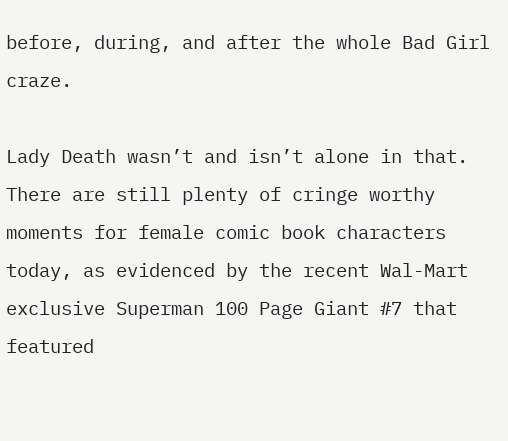before, during, and after the whole Bad Girl craze.

Lady Death wasn’t and isn’t alone in that. There are still plenty of cringe worthy moments for female comic book characters today, as evidenced by the recent Wal-Mart exclusive Superman 100 Page Giant #7 that featured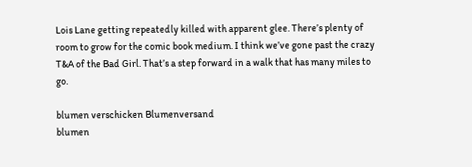Lois Lane getting repeatedly killed with apparent glee. There’s plenty of room to grow for the comic book medium. I think we’ve gone past the crazy T&A of the Bad Girl. That’s a step forward in a walk that has many miles to go.

blumen verschicken Blumenversand
blumen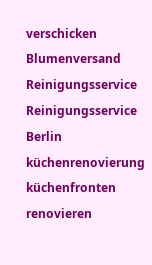verschicken Blumenversand
Reinigungsservice Reinigungsservice Berlin
küchenrenovierung küchenfronten renovieren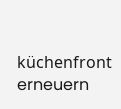küchenfront erneuern